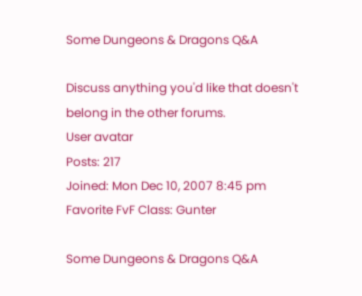Some Dungeons & Dragons Q&A

Discuss anything you'd like that doesn't belong in the other forums.
User avatar
Posts: 217
Joined: Mon Dec 10, 2007 8:45 pm
Favorite FvF Class: Gunter

Some Dungeons & Dragons Q&A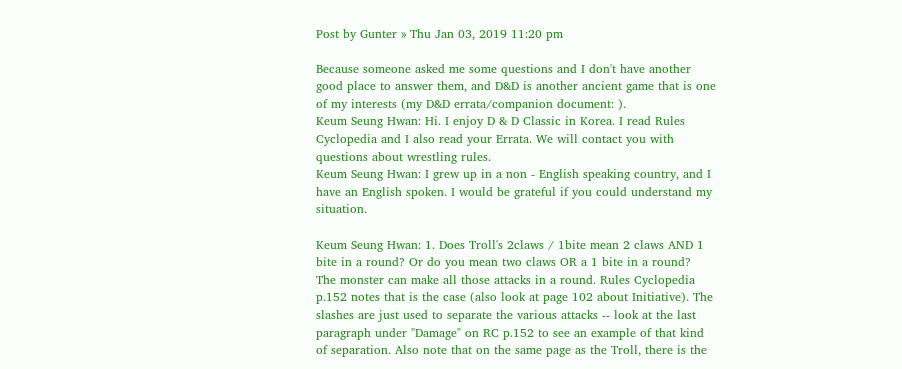Post by Gunter » Thu Jan 03, 2019 11:20 pm

Because someone asked me some questions and I don't have another good place to answer them, and D&D is another ancient game that is one of my interests (my D&D errata/companion document: ).
Keum Seung Hwan: Hi. I enjoy D & D Classic in Korea. I read Rules Cyclopedia and I also read your Errata. We will contact you with questions about wrestling rules.
Keum Seung Hwan: I grew up in a non - English speaking country, and I have an English spoken. I would be grateful if you could understand my situation.

Keum Seung Hwan: 1. Does Troll's 2claws / 1bite mean 2 claws AND 1 bite in a round? Or do you mean two claws OR a 1 bite in a round?
The monster can make all those attacks in a round. Rules Cyclopedia p.152 notes that is the case (also look at page 102 about Initiative). The slashes are just used to separate the various attacks -- look at the last paragraph under "Damage" on RC p.152 to see an example of that kind of separation. Also note that on the same page as the Troll, there is the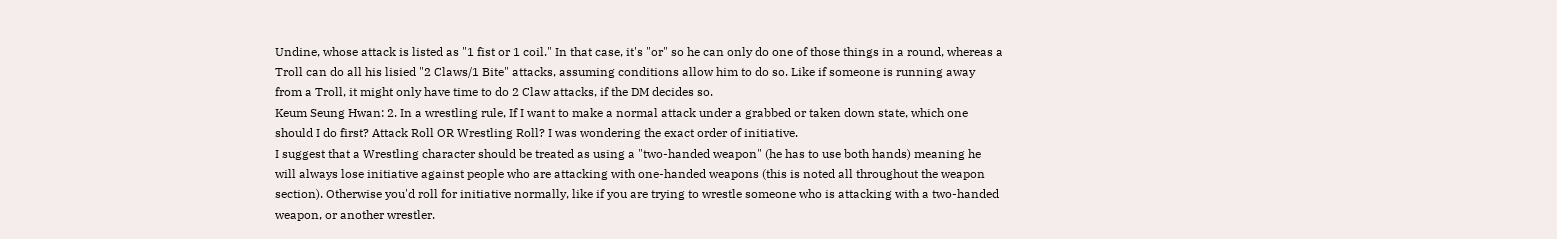Undine, whose attack is listed as "1 fist or 1 coil." In that case, it's "or" so he can only do one of those things in a round, whereas a Troll can do all his lisied "2 Claws/1 Bite" attacks, assuming conditions allow him to do so. Like if someone is running away from a Troll, it might only have time to do 2 Claw attacks, if the DM decides so.
Keum Seung Hwan: 2. In a wrestling rule, If I want to make a normal attack under a grabbed or taken down state, which one should I do first? Attack Roll OR Wrestling Roll? I was wondering the exact order of initiative.
I suggest that a Wrestling character should be treated as using a "two-handed weapon" (he has to use both hands) meaning he will always lose initiative against people who are attacking with one-handed weapons (this is noted all throughout the weapon section). Otherwise you'd roll for initiative normally, like if you are trying to wrestle someone who is attacking with a two-handed weapon, or another wrestler.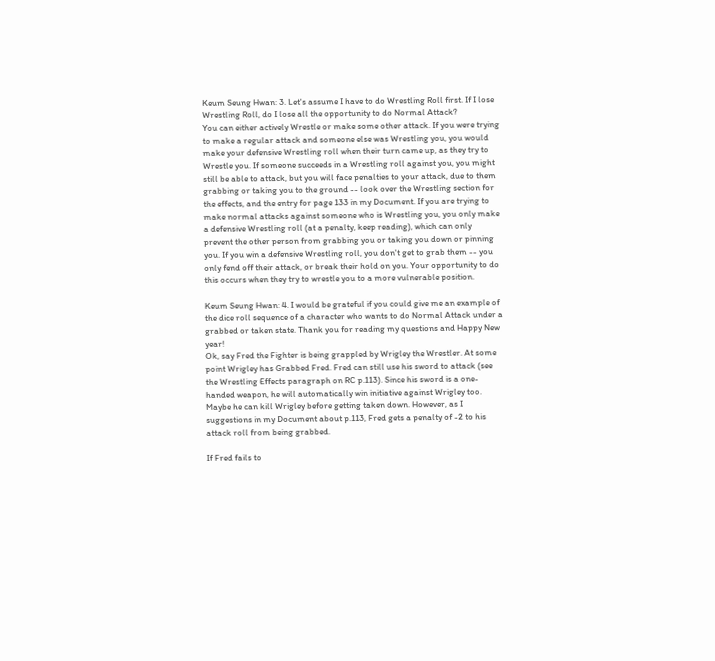Keum Seung Hwan: 3. Let's assume I have to do Wrestling Roll first. If I lose Wrestling Roll, do I lose all the opportunity to do Normal Attack?
You can either actively Wrestle or make some other attack. If you were trying to make a regular attack and someone else was Wrestling you, you would make your defensive Wrestling roll when their turn came up, as they try to Wrestle you. If someone succeeds in a Wrestling roll against you, you might still be able to attack, but you will face penalties to your attack, due to them grabbing or taking you to the ground -- look over the Wrestling section for the effects, and the entry for page 133 in my Document. If you are trying to make normal attacks against someone who is Wrestling you, you only make a defensive Wrestling roll (at a penalty, keep reading), which can only prevent the other person from grabbing you or taking you down or pinning you. If you win a defensive Wrestling roll, you don't get to grab them -- you only fend off their attack, or break their hold on you. Your opportunity to do this occurs when they try to wrestle you to a more vulnerable position.

Keum Seung Hwan: 4. I would be grateful if you could give me an example of the dice roll sequence of a character who wants to do Normal Attack under a grabbed or taken state. Thank you for reading my questions and Happy New year!
Ok, say Fred the Fighter is being grappled by Wrigley the Wrestler. At some point Wrigley has Grabbed Fred. Fred can still use his sword to attack (see the Wrestling Effects paragraph on RC p.113). Since his sword is a one-handed weapon, he will automatically win initiative against Wrigley too. Maybe he can kill Wrigley before getting taken down. However, as I suggestions in my Document about p.113, Fred gets a penalty of -2 to his attack roll from being grabbed.

If Fred fails to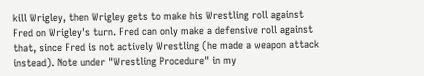kill Wrigley, then Wrigley gets to make his Wrestling roll against Fred on Wrigley's turn. Fred can only make a defensive roll against that, since Fred is not actively Wrestling (he made a weapon attack instead). Note under "Wrestling Procedure" in my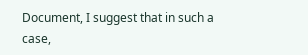Document, I suggest that in such a case,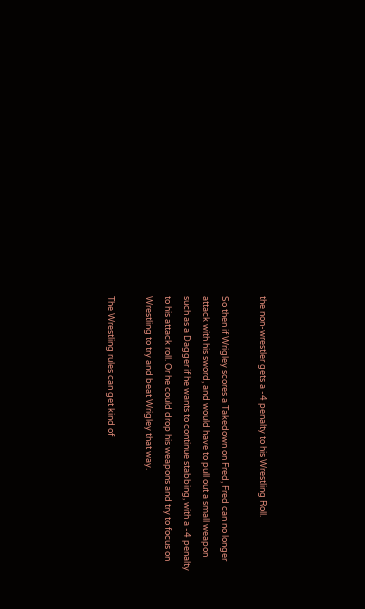the non-wrestler gets a -4 penalty to his Wrestling Roll.

So then if Wrigley scores a Takedown on Fred, Fred can no longer attack with his sword, and would have to pull out a small weapon such as a Dagger if he wants to continue stabbing, with a -4 penalty to his attack roll. Or he could drop his weapons and try to focus on Wrestling to try and beat Wrigley that way.

The Wrestling rules can get kind of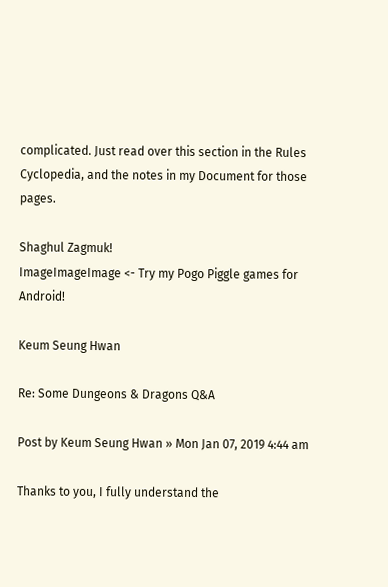complicated. Just read over this section in the Rules Cyclopedia, and the notes in my Document for those pages.

Shaghul Zagmuk!
ImageImageImage <- Try my Pogo Piggle games for Android!

Keum Seung Hwan

Re: Some Dungeons & Dragons Q&A

Post by Keum Seung Hwan » Mon Jan 07, 2019 4:44 am

Thanks to you, I fully understand the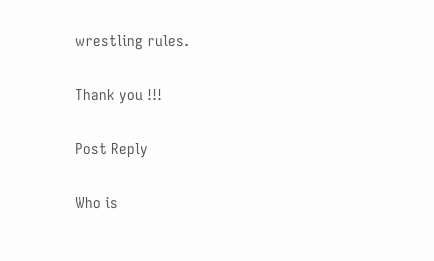wrestling rules.

Thank you !!!

Post Reply

Who is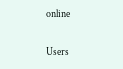online

Users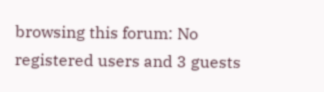browsing this forum: No registered users and 3 guests